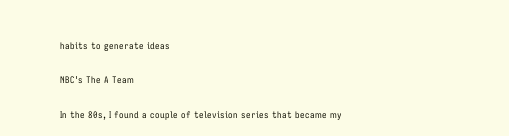habits to generate ideas

NBC's The A Team

In the 80s, I found a couple of television series that became my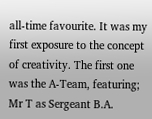all-time favourite. It was my first exposure to the concept of creativity. The first one was the A-Team, featuring; Mr T as Sergeant B.A.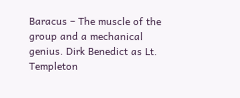Baracus – The muscle of the group and a mechanical genius. Dirk Benedict as Lt. Templeton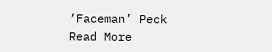‘Faceman’ Peck
Read More